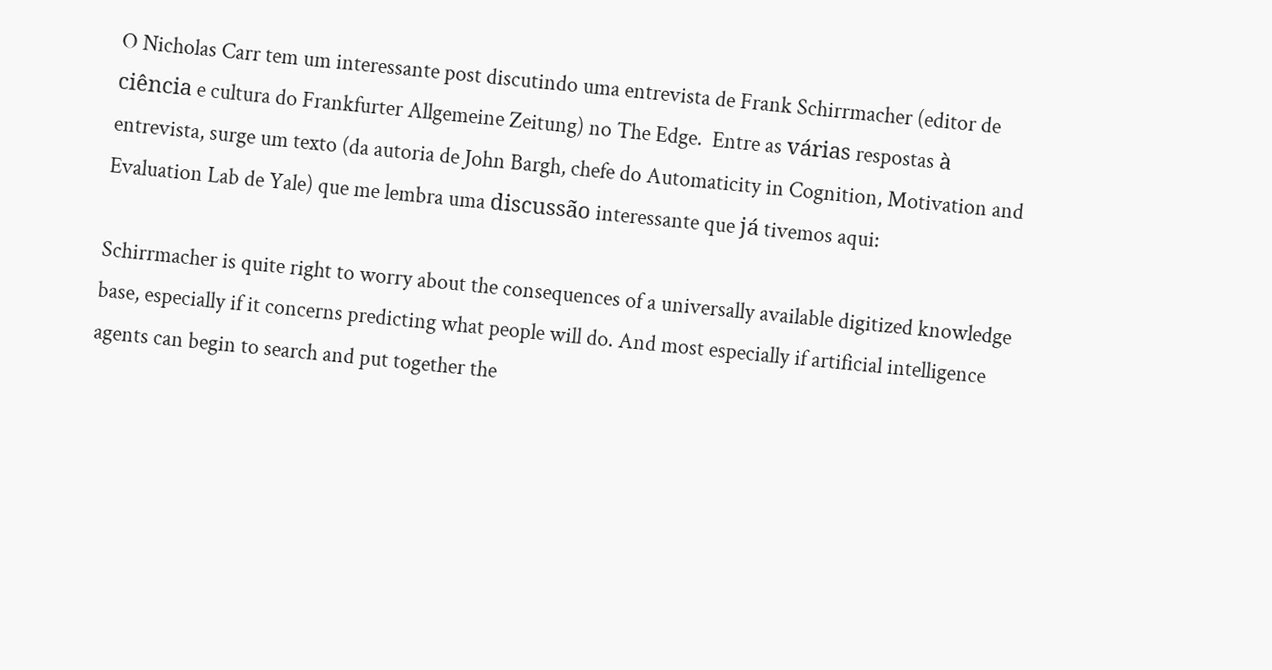O Nicholas Carr tem um interessante post discutindo uma entrevista de Frank Schirrmacher (editor de ciência e cultura do Frankfurter Allgemeine Zeitung) no The Edge.  Entre as várias respostas à entrevista, surge um texto (da autoria de John Bargh, chefe do Automaticity in Cognition, Motivation and Evaluation Lab de Yale) que me lembra uma discussão interessante que já tivemos aqui:

Schirrmacher is quite right to worry about the consequences of a universally available digitized knowledge base, especially if it concerns predicting what people will do. And most especially if artificial intelligence agents can begin to search and put together the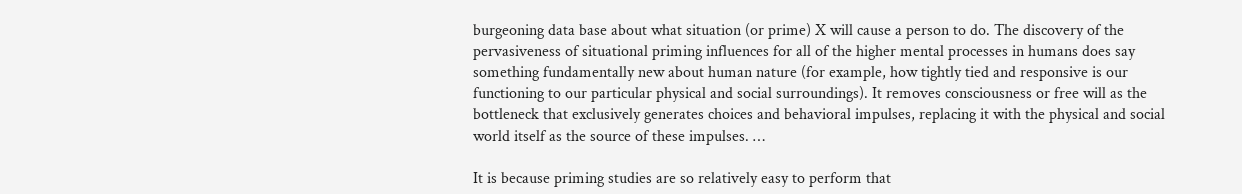burgeoning data base about what situation (or prime) X will cause a person to do. The discovery of the pervasiveness of situational priming influences for all of the higher mental processes in humans does say something fundamentally new about human nature (for example, how tightly tied and responsive is our functioning to our particular physical and social surroundings). It removes consciousness or free will as the bottleneck that exclusively generates choices and behavioral impulses, replacing it with the physical and social world itself as the source of these impulses. …

It is because priming studies are so relatively easy to perform that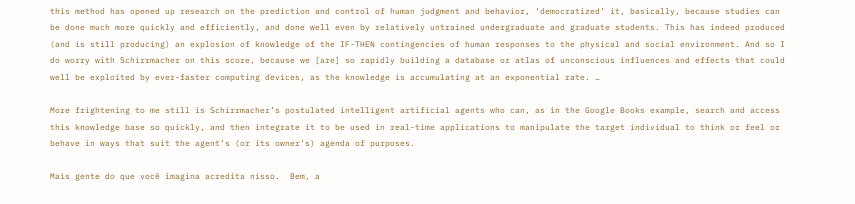this method has opened up research on the prediction and control of human judgment and behavior, ‘democratized’ it, basically, because studies can be done much more quickly and efficiently, and done well even by relatively untrained undergraduate and graduate students. This has indeed produced (and is still producing) an explosion of knowledge of the IF-THEN contingencies of human responses to the physical and social environment. And so I do worry with Schirrmacher on this score, because we [are] so rapidly building a database or atlas of unconscious influences and effects that could well be exploited by ever-faster computing devices, as the knowledge is accumulating at an exponential rate. …

More frightening to me still is Schirrmacher’s postulated intelligent artificial agents who can, as in the Google Books example, search and access this knowledge base so quickly, and then integrate it to be used in real-time applications to manipulate the target individual to think or feel or behave in ways that suit the agent’s (or its owner’s) agenda of purposes.

Mais gente do que você imagina acredita nisso.  Bem, a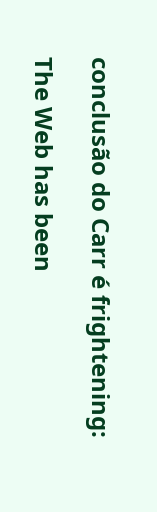conclusão do Carr é frightening:

The Web has been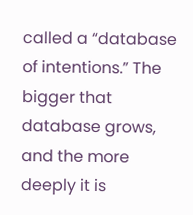called a “database of intentions.” The bigger that database grows, and the more deeply it is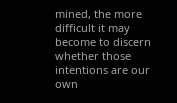mined, the more difficult it may become to discern whether those intentions are our own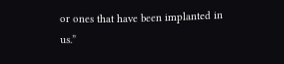or ones that have been implanted in us.”